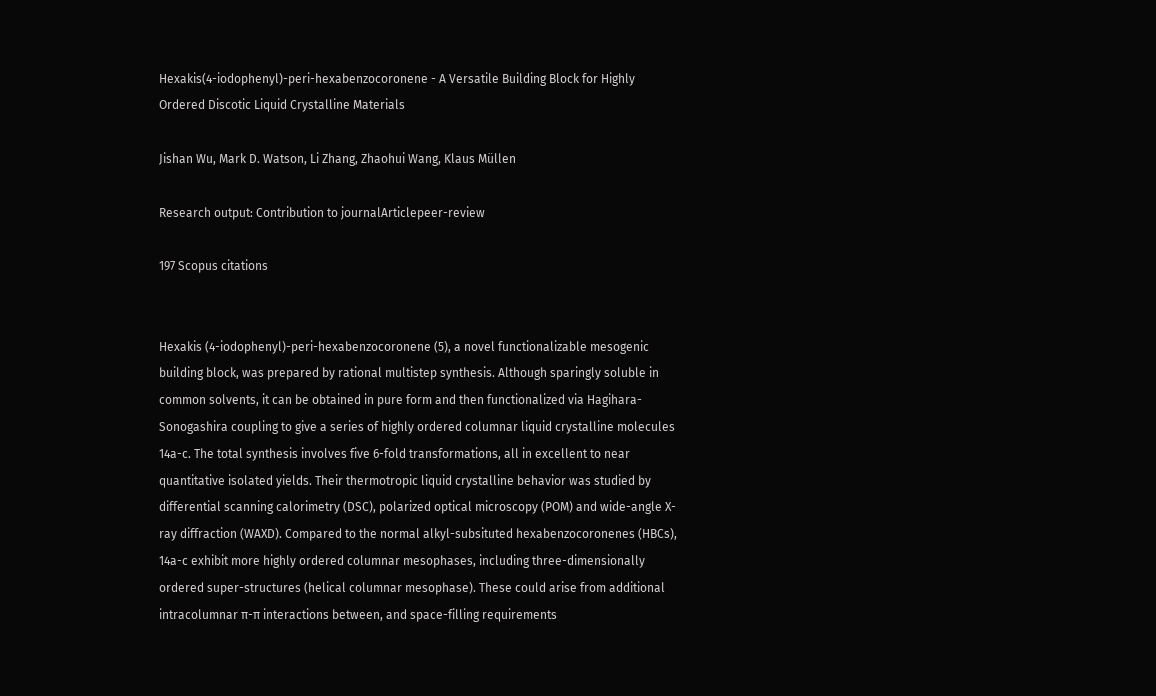Hexakis(4-iodophenyl)-peri-hexabenzocoronene - A Versatile Building Block for Highly Ordered Discotic Liquid Crystalline Materials

Jishan Wu, Mark D. Watson, Li Zhang, Zhaohui Wang, Klaus Müllen

Research output: Contribution to journalArticlepeer-review

197 Scopus citations


Hexakis (4-iodophenyl)-peri-hexabenzocoronene (5), a novel functionalizable mesogenic building block, was prepared by rational multistep synthesis. Although sparingly soluble in common solvents, it can be obtained in pure form and then functionalized via Hagihara-Sonogashira coupling to give a series of highly ordered columnar liquid crystalline molecules 14a-c. The total synthesis involves five 6-fold transformations, all in excellent to near quantitative isolated yields. Their thermotropic liquid crystalline behavior was studied by differential scanning calorimetry (DSC), polarized optical microscopy (POM) and wide-angle X-ray diffraction (WAXD). Compared to the normal alkyl-subsituted hexabenzocoronenes (HBCs), 14a-c exhibit more highly ordered columnar mesophases, including three-dimensionally ordered super-structures (helical columnar mesophase). These could arise from additional intracolumnar π-π interactions between, and space-filling requirements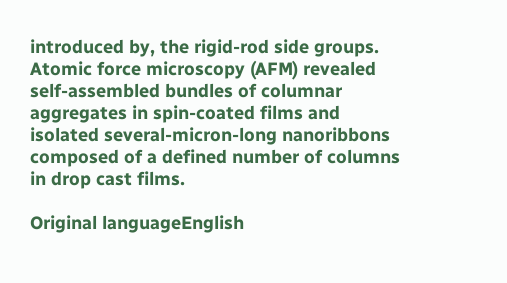introduced by, the rigid-rod side groups. Atomic force microscopy (AFM) revealed self-assembled bundles of columnar aggregates in spin-coated films and isolated several-micron-long nanoribbons composed of a defined number of columns in drop cast films.

Original languageEnglish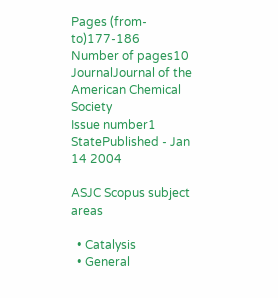Pages (from-to)177-186
Number of pages10
JournalJournal of the American Chemical Society
Issue number1
StatePublished - Jan 14 2004

ASJC Scopus subject areas

  • Catalysis
  • General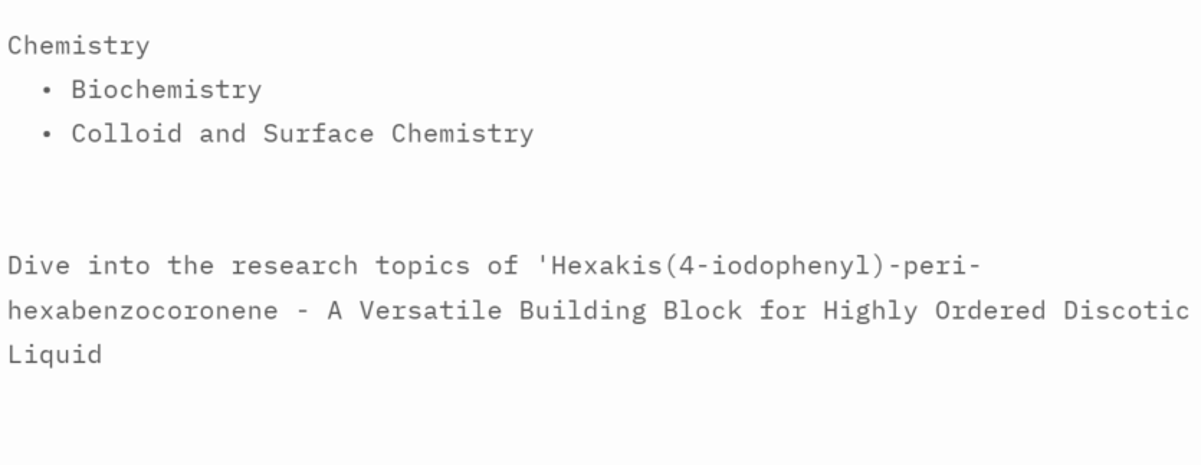Chemistry
  • Biochemistry
  • Colloid and Surface Chemistry


Dive into the research topics of 'Hexakis(4-iodophenyl)-peri-hexabenzocoronene - A Versatile Building Block for Highly Ordered Discotic Liquid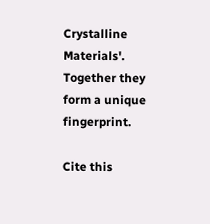Crystalline Materials'. Together they form a unique fingerprint.

Cite this